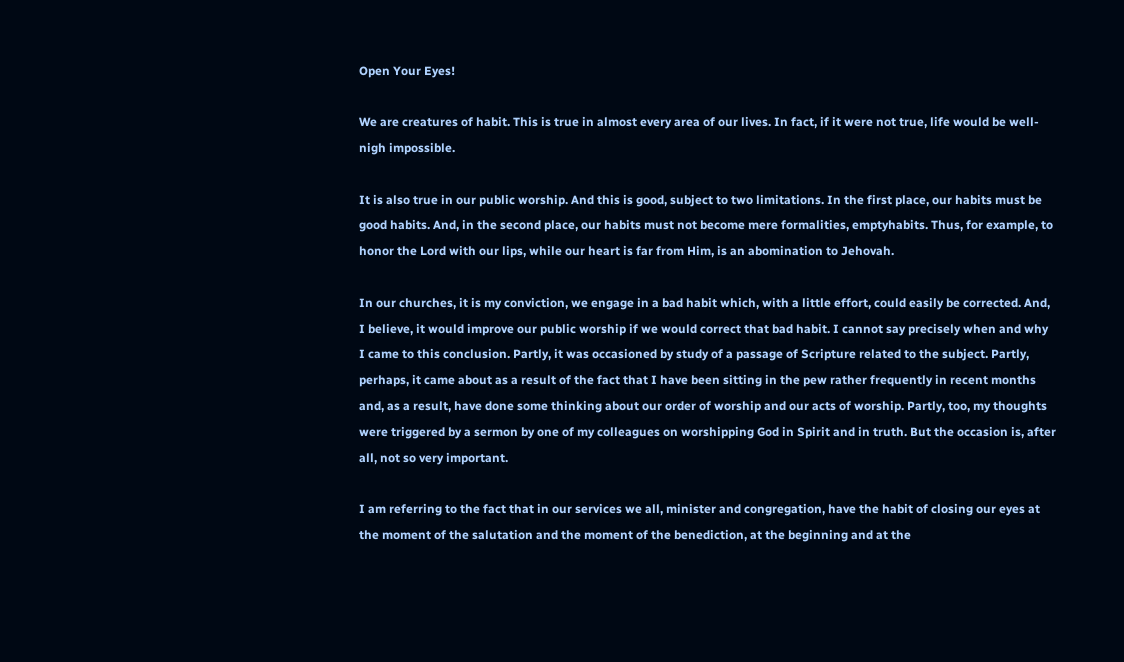Open Your Eyes!

We are creatures of habit. This is true in almost every area of our lives. In fact, if it were not true, life would be well-nigh impossible.

It is also true in our public worship. And this is good, subject to two limitations. In the first place, our habits must be good habits. And, in the second place, our habits must not become mere formalities, emptyhabits. Thus, for example, to honor the Lord with our lips, while our heart is far from Him, is an abomination to Jehovah.

In our churches, it is my conviction, we engage in a bad habit which, with a little effort, could easily be corrected. And, I believe, it would improve our public worship if we would correct that bad habit. I cannot say precisely when and why I came to this conclusion. Partly, it was occasioned by study of a passage of Scripture related to the subject. Partly, perhaps, it came about as a result of the fact that I have been sitting in the pew rather frequently in recent months and, as a result, have done some thinking about our order of worship and our acts of worship. Partly, too, my thoughts were triggered by a sermon by one of my colleagues on worshipping God in Spirit and in truth. But the occasion is, after all, not so very important.

I am referring to the fact that in our services we all, minister and congregation, have the habit of closing our eyes at the moment of the salutation and the moment of the benediction, at the beginning and at the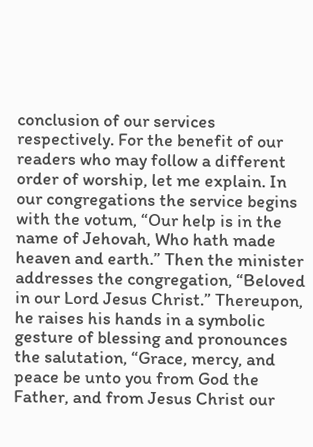conclusion of our services respectively. For the benefit of our readers who may follow a different order of worship, let me explain. In our congregations the service begins with the votum, “Our help is in the name of Jehovah, Who hath made heaven and earth.” Then the minister addresses the congregation, “Beloved in our Lord Jesus Christ.” Thereupon, he raises his hands in a symbolic gesture of blessing and pronounces the salutation, “Grace, mercy, and peace be unto you from God the Father, and from Jesus Christ our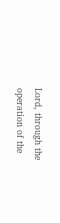Lord, through the operation of the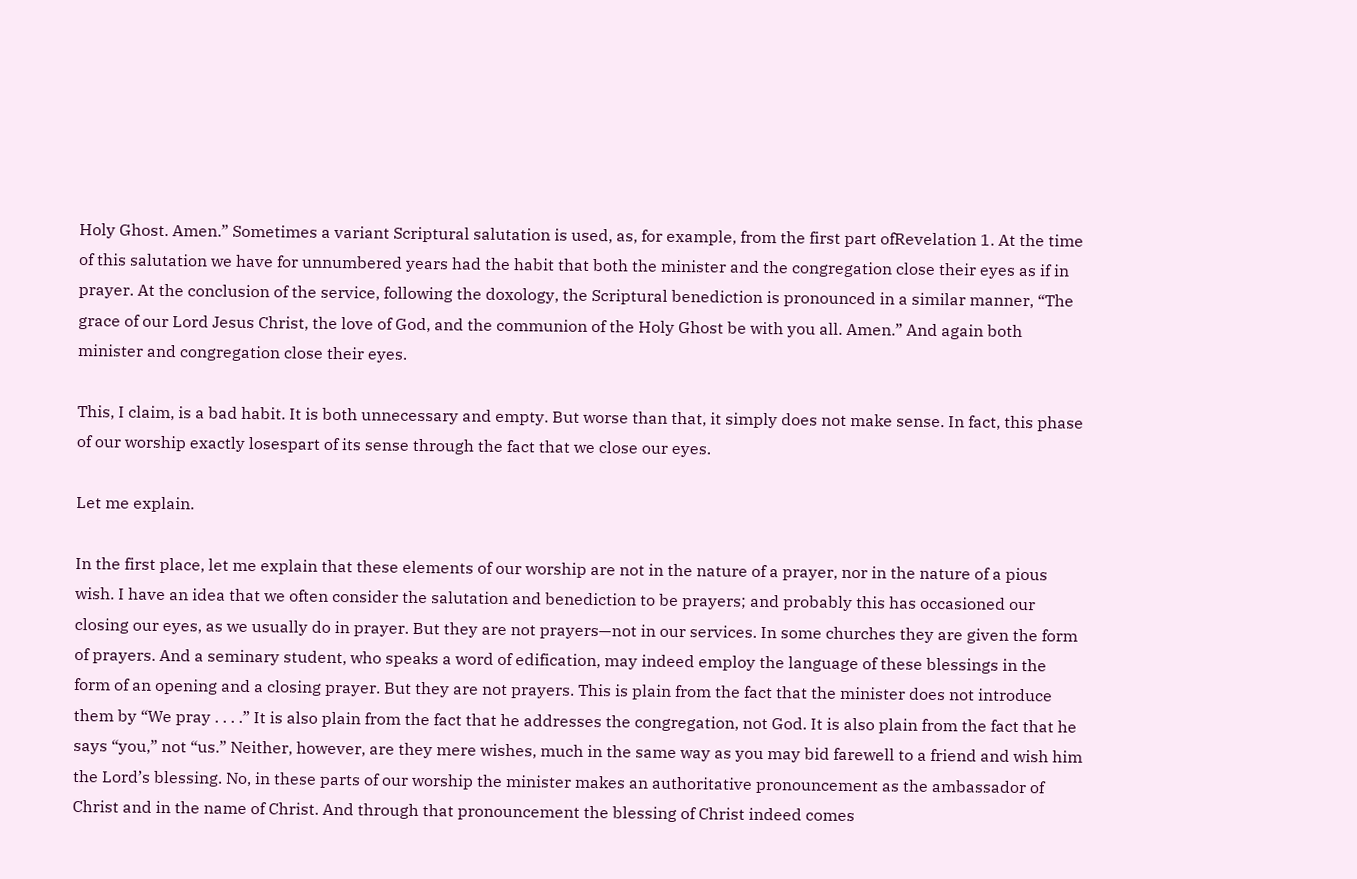Holy Ghost. Amen.” Sometimes a variant Scriptural salutation is used, as, for example, from the first part ofRevelation 1. At the time of this salutation we have for unnumbered years had the habit that both the minister and the congregation close their eyes as if in prayer. At the conclusion of the service, following the doxology, the Scriptural benediction is pronounced in a similar manner, “The grace of our Lord Jesus Christ, the love of God, and the communion of the Holy Ghost be with you all. Amen.” And again both minister and congregation close their eyes.

This, I claim, is a bad habit. It is both unnecessary and empty. But worse than that, it simply does not make sense. In fact, this phase of our worship exactly losespart of its sense through the fact that we close our eyes.

Let me explain.

In the first place, let me explain that these elements of our worship are not in the nature of a prayer, nor in the nature of a pious wish. I have an idea that we often consider the salutation and benediction to be prayers; and probably this has occasioned our closing our eyes, as we usually do in prayer. But they are not prayers—not in our services. In some churches they are given the form of prayers. And a seminary student, who speaks a word of edification, may indeed employ the language of these blessings in the form of an opening and a closing prayer. But they are not prayers. This is plain from the fact that the minister does not introduce them by “We pray . . . .” It is also plain from the fact that he addresses the congregation, not God. It is also plain from the fact that he says “you,” not “us.” Neither, however, are they mere wishes, much in the same way as you may bid farewell to a friend and wish him the Lord’s blessing. No, in these parts of our worship the minister makes an authoritative pronouncement as the ambassador of Christ and in the name of Christ. And through that pronouncement the blessing of Christ indeed comes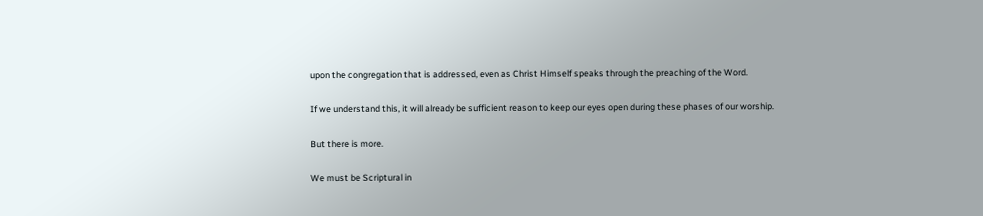upon the congregation that is addressed, even as Christ Himself speaks through the preaching of the Word.

If we understand this, it will already be sufficient reason to keep our eyes open during these phases of our worship.

But there is more.

We must be Scriptural in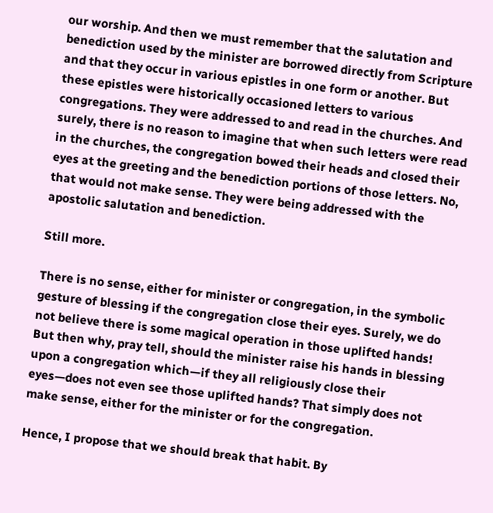our worship. And then we must remember that the salutation and benediction used by the minister are borrowed directly from Scripture and that they occur in various epistles in one form or another. But these epistles were historically occasioned letters to various congregations. They were addressed to and read in the churches. And surely, there is no reason to imagine that when such letters were read in the churches, the congregation bowed their heads and closed their eyes at the greeting and the benediction portions of those letters. No, that would not make sense. They were being addressed with the apostolic salutation and benediction.

Still more.

There is no sense, either for minister or congregation, in the symbolic gesture of blessing if the congregation close their eyes. Surely, we do not believe there is some magical operation in those uplifted hands! But then why, pray tell, should the minister raise his hands in blessing upon a congregation which—if they all religiously close their eyes—does not even see those uplifted hands? That simply does not make sense, either for the minister or for the congregation.

Hence, I propose that we should break that habit. By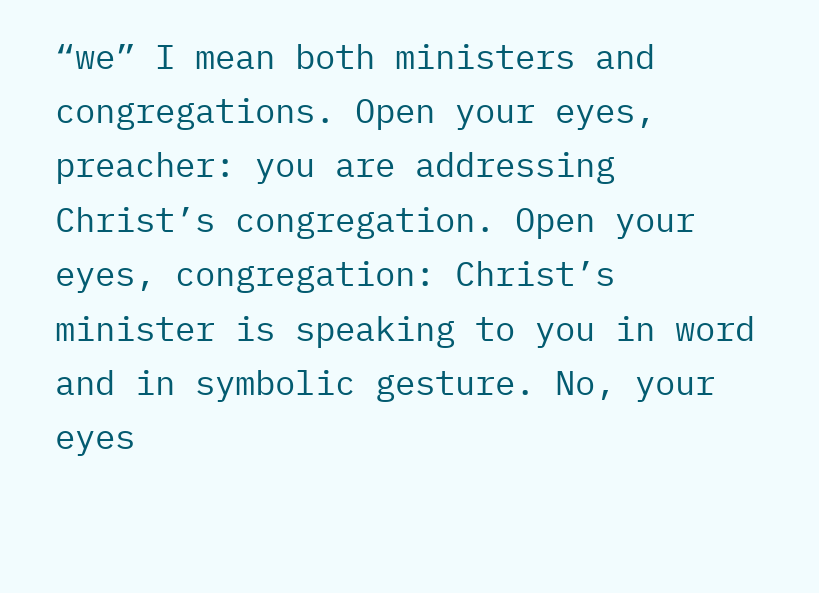“we” I mean both ministers and congregations. Open your eyes, preacher: you are addressing Christ’s congregation. Open your eyes, congregation: Christ’s minister is speaking to you in word and in symbolic gesture. No, your eyes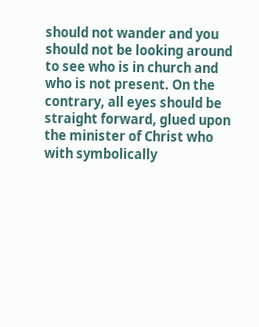should not wander and you should not be looking around to see who is in church and who is not present. On the contrary, all eyes should be straight forward, glued upon the minister of Christ who with symbolically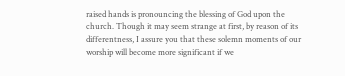raised hands is pronouncing the blessing of God upon the church. Though it may seem strange at first, by reason of its differentness, I assure you that these solemn moments of our worship will become more significant if we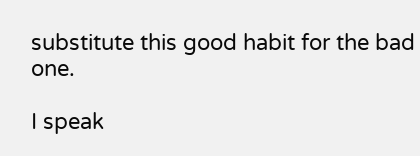substitute this good habit for the bad one.

I speak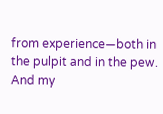from experience—both in the pulpit and in the pew. And my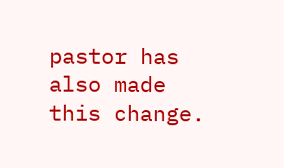pastor has also made this change.